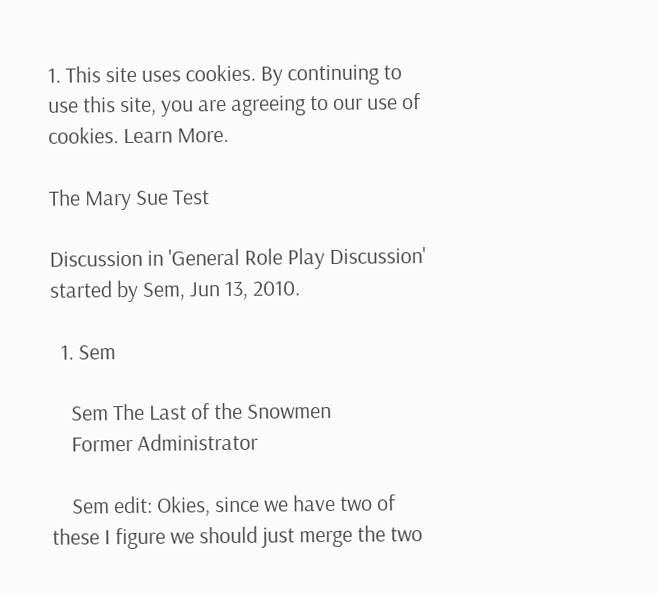1. This site uses cookies. By continuing to use this site, you are agreeing to our use of cookies. Learn More.

The Mary Sue Test

Discussion in 'General Role Play Discussion' started by Sem, Jun 13, 2010.

  1. Sem

    Sem The Last of the Snowmen
    Former Administrator

    Sem edit: Okies, since we have two of these I figure we should just merge the two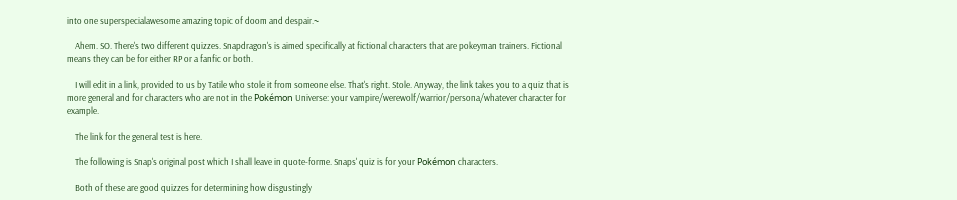into one superspecialawesome amazing topic of doom and despair.~

    Ahem. SO. There's two different quizzes. Snapdragon's is aimed specifically at fictional characters that are pokeyman trainers. Fictional means they can be for either RP or a fanfic or both.

    I will edit in a link, provided to us by Tatile who stole it from someone else. That's right. Stole. Anyway, the link takes you to a quiz that is more general and for characters who are not in the Pokémon Universe: your vampire/werewolf/warrior/persona/whatever character for example.

    The link for the general test is here.

    The following is Snap's original post which I shall leave in quote-forme. Snaps' quiz is for your Pokémon characters.

    Both of these are good quizzes for determining how disgustingly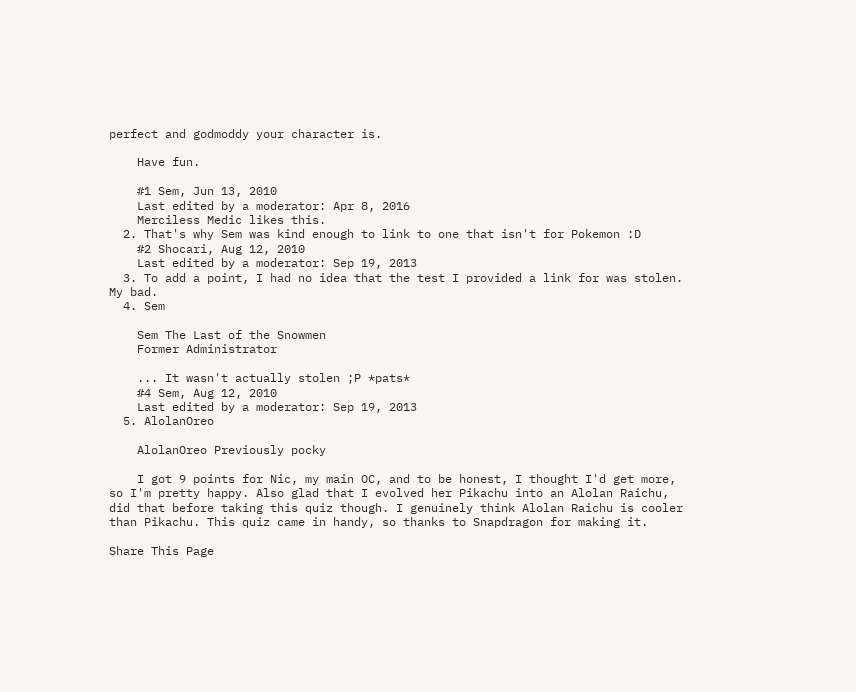perfect and godmoddy your character is.

    Have fun.

    #1 Sem, Jun 13, 2010
    Last edited by a moderator: Apr 8, 2016
    Merciless Medic likes this.
  2. That's why Sem was kind enough to link to one that isn't for Pokemon :D
    #2 Shocari, Aug 12, 2010
    Last edited by a moderator: Sep 19, 2013
  3. To add a point, I had no idea that the test I provided a link for was stolen. My bad.
  4. Sem

    Sem The Last of the Snowmen
    Former Administrator

    ... It wasn't actually stolen ;P *pats*
    #4 Sem, Aug 12, 2010
    Last edited by a moderator: Sep 19, 2013
  5. AlolanOreo

    AlolanOreo Previously pocky

    I got 9 points for Nic, my main OC, and to be honest, I thought I'd get more, so I'm pretty happy. Also glad that I evolved her Pikachu into an Alolan Raichu, did that before taking this quiz though. I genuinely think Alolan Raichu is cooler than Pikachu. This quiz came in handy, so thanks to Snapdragon for making it.

Share This Page